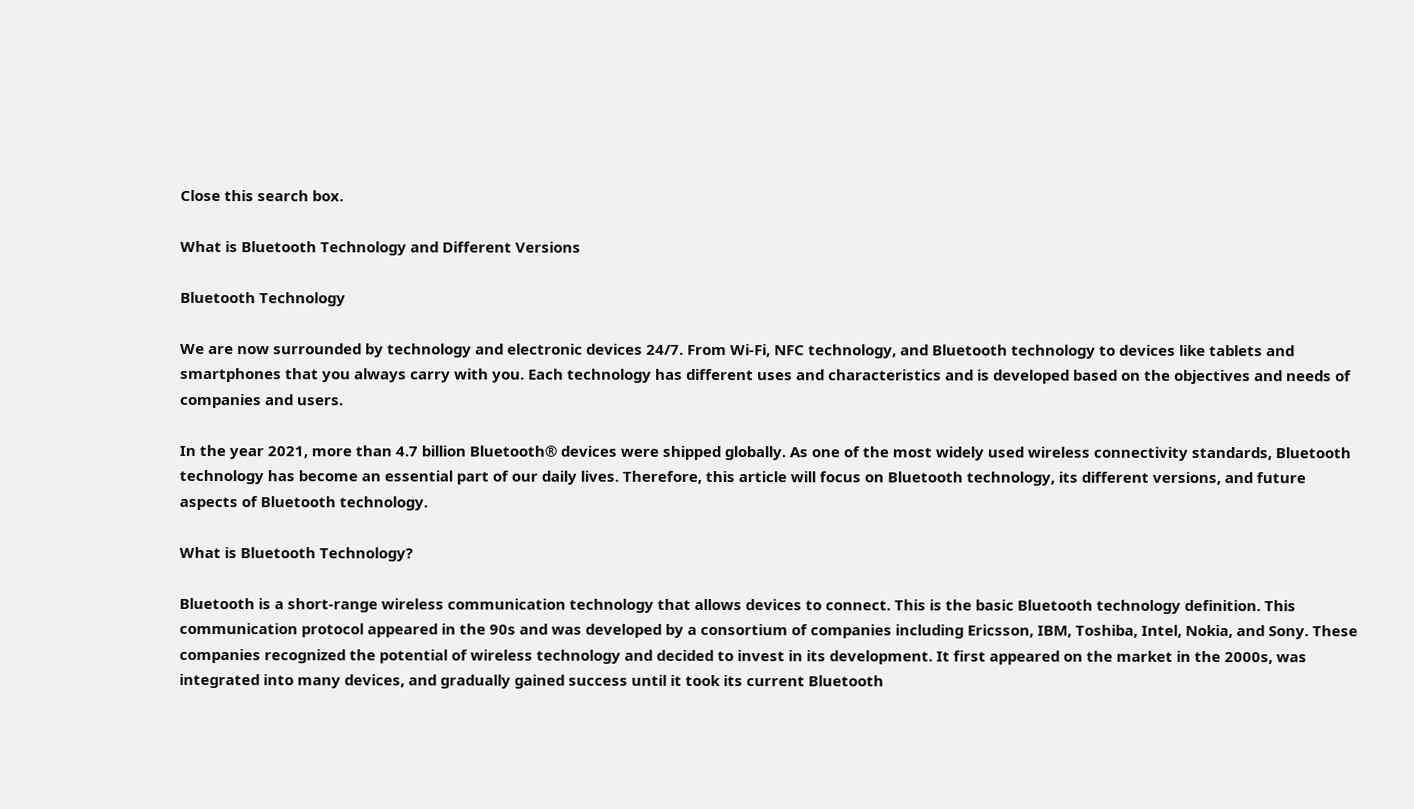Close this search box.

What is Bluetooth Technology and Different Versions

Bluetooth Technology

We are now surrounded by technology and electronic devices 24/7. From Wi-Fi, NFC technology, and Bluetooth technology to devices like tablets and smartphones that you always carry with you. Each technology has different uses and characteristics and is developed based on the objectives and needs of companies and users.

In the year 2021, more than 4.7 billion Bluetooth® devices were shipped globally. As one of the most widely used wireless connectivity standards, Bluetooth technology has become an essential part of our daily lives. Therefore, this article will focus on Bluetooth technology, its different versions, and future aspects of Bluetooth technology.

What is Bluetooth Technology?

Bluetooth is a short-range wireless communication technology that allows devices to connect. This is the basic Bluetooth technology definition. This communication protocol appeared in the 90s and was developed by a consortium of companies including Ericsson, IBM, Toshiba, Intel, Nokia, and Sony. These companies recognized the potential of wireless technology and decided to invest in its development. It first appeared on the market in the 2000s, was integrated into many devices, and gradually gained success until it took its current Bluetooth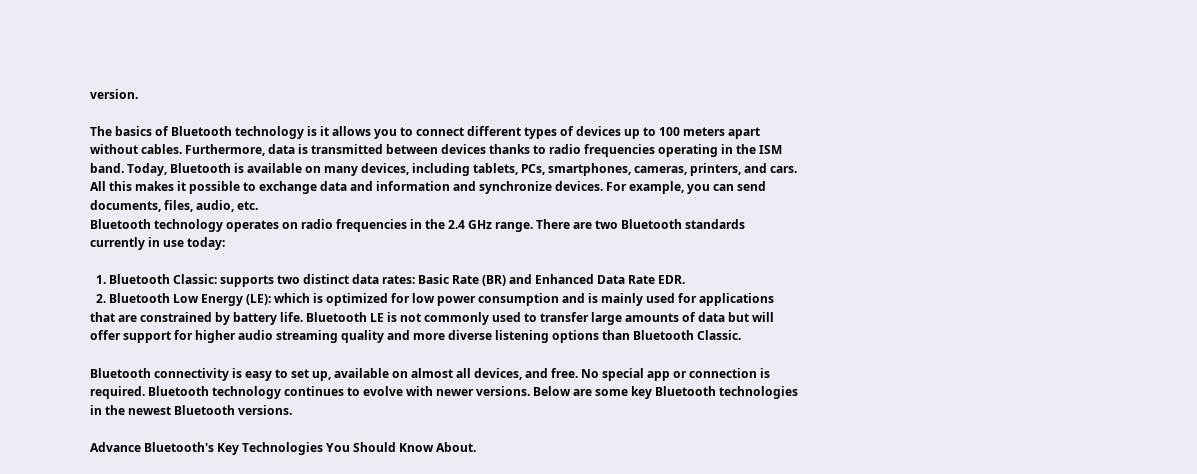version.

The basics of Bluetooth technology is it allows you to connect different types of devices up to 100 meters apart without cables. Furthermore, data is transmitted between devices thanks to radio frequencies operating in the ISM band. Today, Bluetooth is available on many devices, including tablets, PCs, smartphones, cameras, printers, and cars. All this makes it possible to exchange data and information and synchronize devices. For example, you can send documents, files, audio, etc.
Bluetooth technology operates on radio frequencies in the 2.4 GHz range. There are two Bluetooth standards currently in use today:

  1. Bluetooth Classic: supports two distinct data rates: Basic Rate (BR) and Enhanced Data Rate EDR.
  2. Bluetooth Low Energy (LE): which is optimized for low power consumption and is mainly used for applications that are constrained by battery life. Bluetooth LE is not commonly used to transfer large amounts of data but will offer support for higher audio streaming quality and more diverse listening options than Bluetooth Classic.

Bluetooth connectivity is easy to set up, available on almost all devices, and free. No special app or connection is required. Bluetooth technology continues to evolve with newer versions. Below are some key Bluetooth technologies in the newest Bluetooth versions.

Advance Bluetooth's Key Technologies You Should Know About.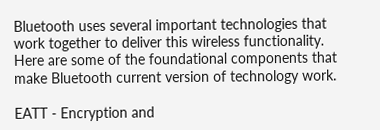Bluetooth uses several important technologies that work together to deliver this wireless functionality. Here are some of the foundational components that make Bluetooth current version of technology work.

EATT - Encryption and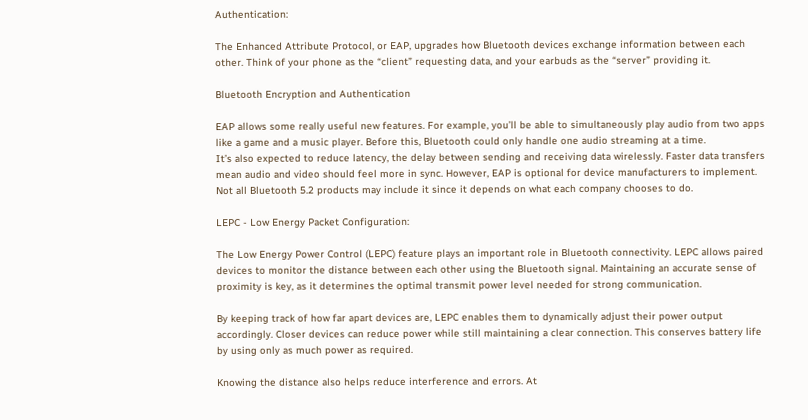Authentication:

The Enhanced Attribute Protocol, or EAP, upgrades how Bluetooth devices exchange information between each other. Think of your phone as the “client” requesting data, and your earbuds as the “server” providing it.

Bluetooth Encryption and Authentication

EAP allows some really useful new features. For example, you’ll be able to simultaneously play audio from two apps like a game and a music player. Before this, Bluetooth could only handle one audio streaming at a time.
It’s also expected to reduce latency, the delay between sending and receiving data wirelessly. Faster data transfers mean audio and video should feel more in sync. However, EAP is optional for device manufacturers to implement. Not all Bluetooth 5.2 products may include it since it depends on what each company chooses to do.

LEPC - Low Energy Packet Configuration:

The Low Energy Power Control (LEPC) feature plays an important role in Bluetooth connectivity. LEPC allows paired devices to monitor the distance between each other using the Bluetooth signal. Maintaining an accurate sense of proximity is key, as it determines the optimal transmit power level needed for strong communication.

By keeping track of how far apart devices are, LEPC enables them to dynamically adjust their power output accordingly. Closer devices can reduce power while still maintaining a clear connection. This conserves battery life by using only as much power as required.

Knowing the distance also helps reduce interference and errors. At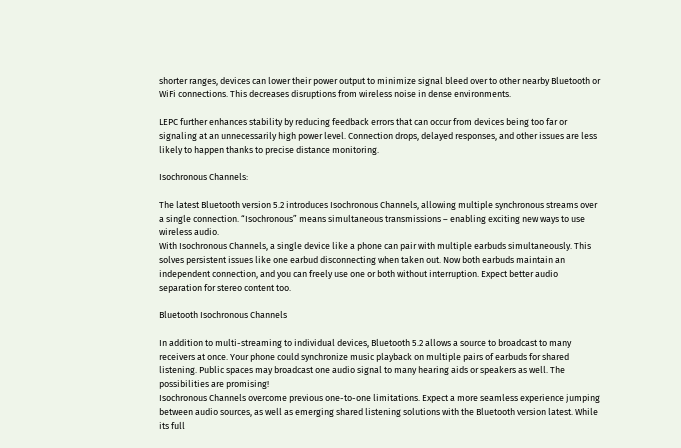shorter ranges, devices can lower their power output to minimize signal bleed over to other nearby Bluetooth or WiFi connections. This decreases disruptions from wireless noise in dense environments.

LEPC further enhances stability by reducing feedback errors that can occur from devices being too far or signaling at an unnecessarily high power level. Connection drops, delayed responses, and other issues are less likely to happen thanks to precise distance monitoring.

Isochronous Channels:

The latest Bluetooth version 5.2 introduces Isochronous Channels, allowing multiple synchronous streams over a single connection. “Isochronous” means simultaneous transmissions – enabling exciting new ways to use wireless audio.
With Isochronous Channels, a single device like a phone can pair with multiple earbuds simultaneously. This solves persistent issues like one earbud disconnecting when taken out. Now both earbuds maintain an independent connection, and you can freely use one or both without interruption. Expect better audio separation for stereo content too.

Bluetooth Isochronous Channels

In addition to multi-streaming to individual devices, Bluetooth 5.2 allows a source to broadcast to many receivers at once. Your phone could synchronize music playback on multiple pairs of earbuds for shared listening. Public spaces may broadcast one audio signal to many hearing aids or speakers as well. The possibilities are promising!
Isochronous Channels overcome previous one-to-one limitations. Expect a more seamless experience jumping between audio sources, as well as emerging shared listening solutions with the Bluetooth version latest. While its full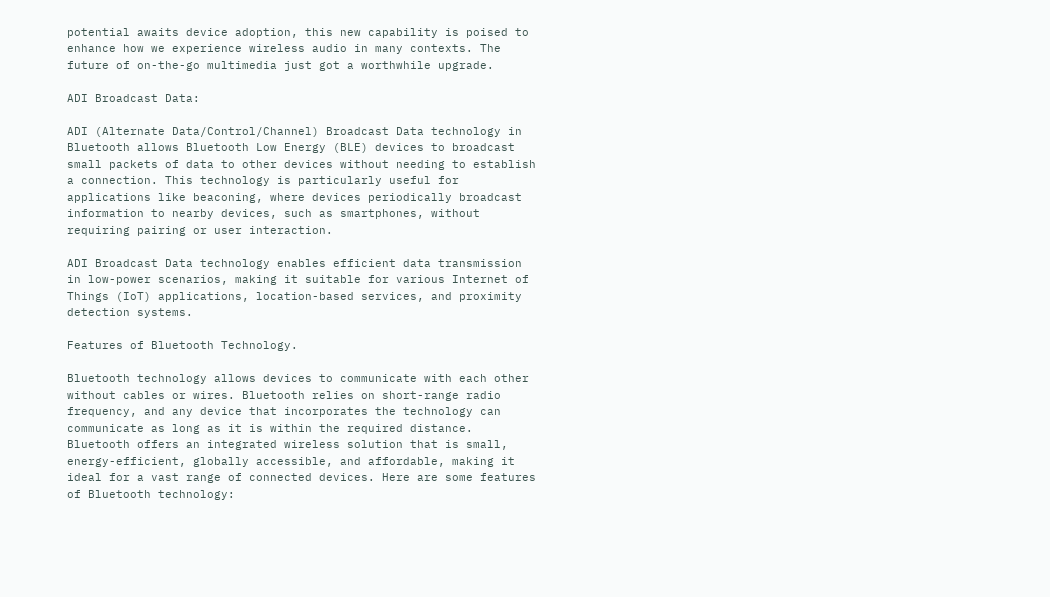potential awaits device adoption, this new capability is poised to enhance how we experience wireless audio in many contexts. The future of on-the-go multimedia just got a worthwhile upgrade.

ADI Broadcast Data:

ADI (Alternate Data/Control/Channel) Broadcast Data technology in Bluetooth allows Bluetooth Low Energy (BLE) devices to broadcast small packets of data to other devices without needing to establish a connection. This technology is particularly useful for applications like beaconing, where devices periodically broadcast information to nearby devices, such as smartphones, without requiring pairing or user interaction.

ADI Broadcast Data technology enables efficient data transmission in low-power scenarios, making it suitable for various Internet of Things (IoT) applications, location-based services, and proximity detection systems.

Features of Bluetooth Technology.

Bluetooth technology allows devices to communicate with each other without cables or wires. Bluetooth relies on short-range radio frequency, and any device that incorporates the technology can communicate as long as it is within the required distance. Bluetooth offers an integrated wireless solution that is small, energy-efficient, globally accessible, and affordable, making it ideal for a vast range of connected devices. Here are some features of Bluetooth technology: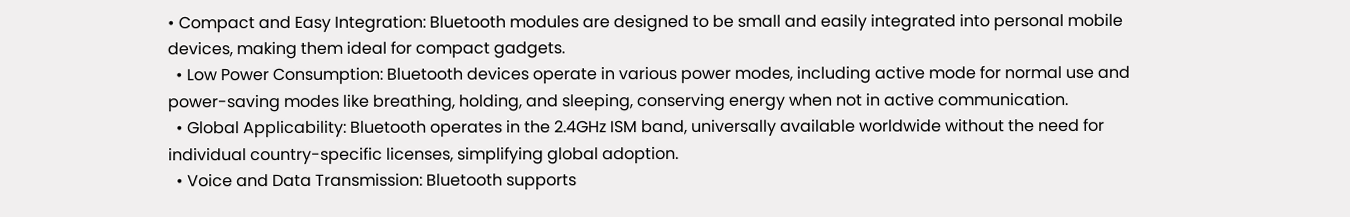• Compact and Easy Integration: Bluetooth modules are designed to be small and easily integrated into personal mobile devices, making them ideal for compact gadgets.
  • Low Power Consumption: Bluetooth devices operate in various power modes, including active mode for normal use and power-saving modes like breathing, holding, and sleeping, conserving energy when not in active communication.
  • Global Applicability: Bluetooth operates in the 2.4GHz ISM band, universally available worldwide without the need for individual country-specific licenses, simplifying global adoption.
  • Voice and Data Transmission: Bluetooth supports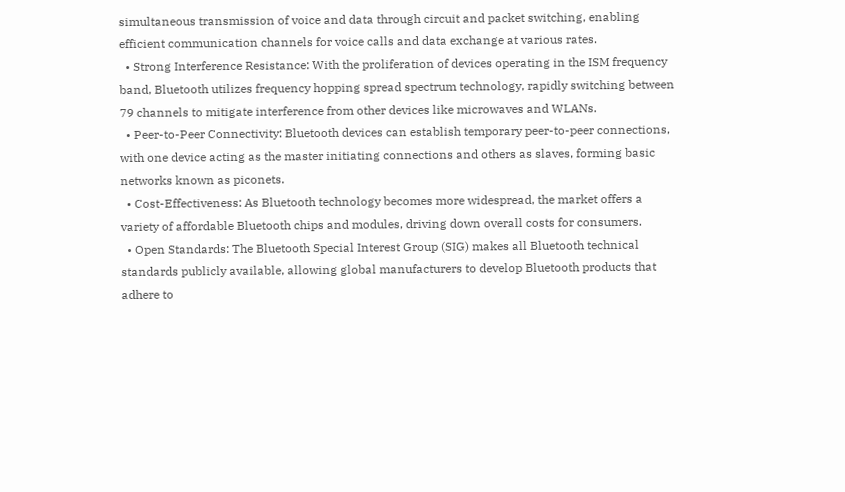simultaneous transmission of voice and data through circuit and packet switching, enabling efficient communication channels for voice calls and data exchange at various rates.
  • Strong Interference Resistance: With the proliferation of devices operating in the ISM frequency band, Bluetooth utilizes frequency hopping spread spectrum technology, rapidly switching between 79 channels to mitigate interference from other devices like microwaves and WLANs.
  • Peer-to-Peer Connectivity: Bluetooth devices can establish temporary peer-to-peer connections, with one device acting as the master initiating connections and others as slaves, forming basic networks known as piconets.
  • Cost-Effectiveness: As Bluetooth technology becomes more widespread, the market offers a variety of affordable Bluetooth chips and modules, driving down overall costs for consumers.
  • Open Standards: The Bluetooth Special Interest Group (SIG) makes all Bluetooth technical standards publicly available, allowing global manufacturers to develop Bluetooth products that adhere to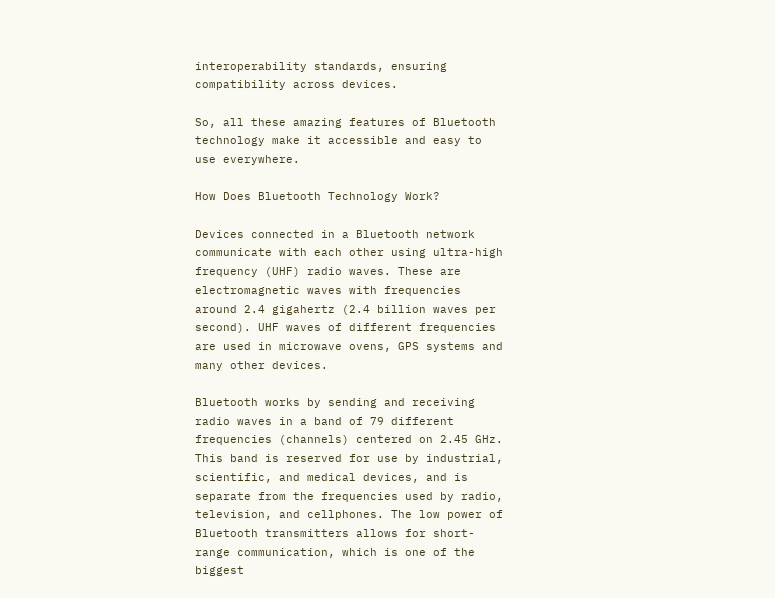interoperability standards, ensuring compatibility across devices.

So, all these amazing features of Bluetooth technology make it accessible and easy to use everywhere.

How Does Bluetooth Technology Work?

Devices connected in a Bluetooth network communicate with each other using ultra-high frequency (UHF) radio waves. These are electromagnetic waves with frequencies around 2.4 gigahertz (2.4 billion waves per second). UHF waves of different frequencies are used in microwave ovens, GPS systems and many other devices.

Bluetooth works by sending and receiving radio waves in a band of 79 different frequencies (channels) centered on 2.45 GHz. This band is reserved for use by industrial, scientific, and medical devices, and is separate from the frequencies used by radio, television, and cellphones. The low power of Bluetooth transmitters allows for short-range communication, which is one of the biggest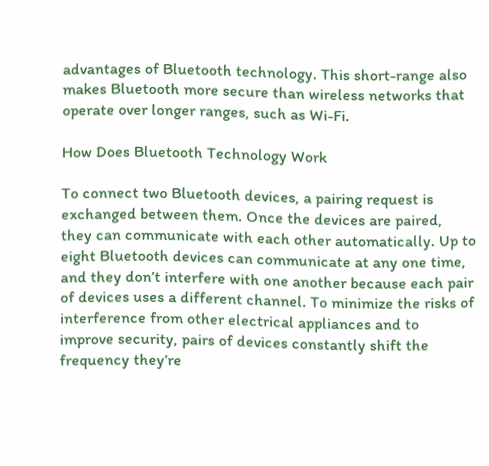advantages of Bluetooth technology. This short-range also makes Bluetooth more secure than wireless networks that operate over longer ranges, such as Wi-Fi.

How Does Bluetooth Technology Work

To connect two Bluetooth devices, a pairing request is exchanged between them. Once the devices are paired, they can communicate with each other automatically. Up to eight Bluetooth devices can communicate at any one time, and they don’t interfere with one another because each pair of devices uses a different channel. To minimize the risks of interference from other electrical appliances and to improve security, pairs of devices constantly shift the frequency they’re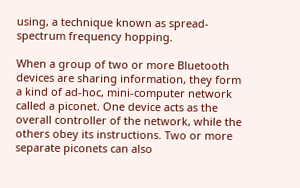using, a technique known as spread-spectrum frequency hopping.

When a group of two or more Bluetooth devices are sharing information, they form a kind of ad-hoc, mini-computer network called a piconet. One device acts as the overall controller of the network, while the others obey its instructions. Two or more separate piconets can also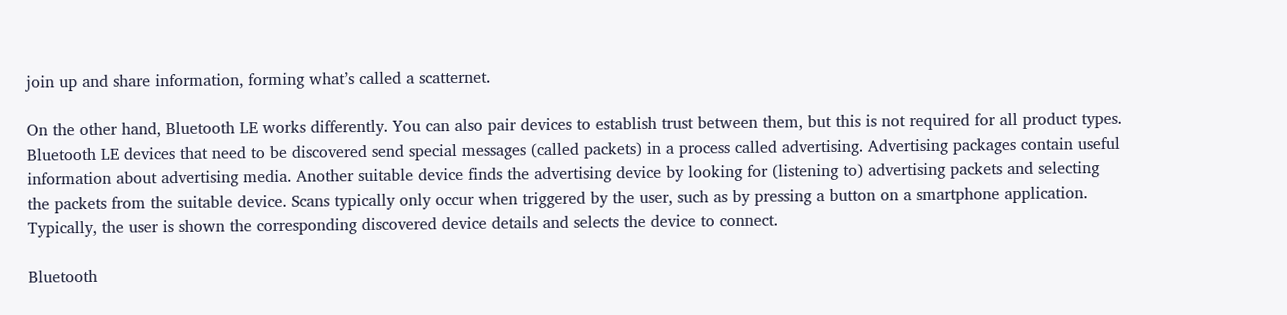join up and share information, forming what’s called a scatternet.

On the other hand, Bluetooth LE works differently. You can also pair devices to establish trust between them, but this is not required for all product types. Bluetooth LE devices that need to be discovered send special messages (called packets) in a process called advertising. Advertising packages contain useful information about advertising media. Another suitable device finds the advertising device by looking for (listening to) advertising packets and selecting the packets from the suitable device. Scans typically only occur when triggered by the user, such as by pressing a button on a smartphone application. Typically, the user is shown the corresponding discovered device details and selects the device to connect.

Bluetooth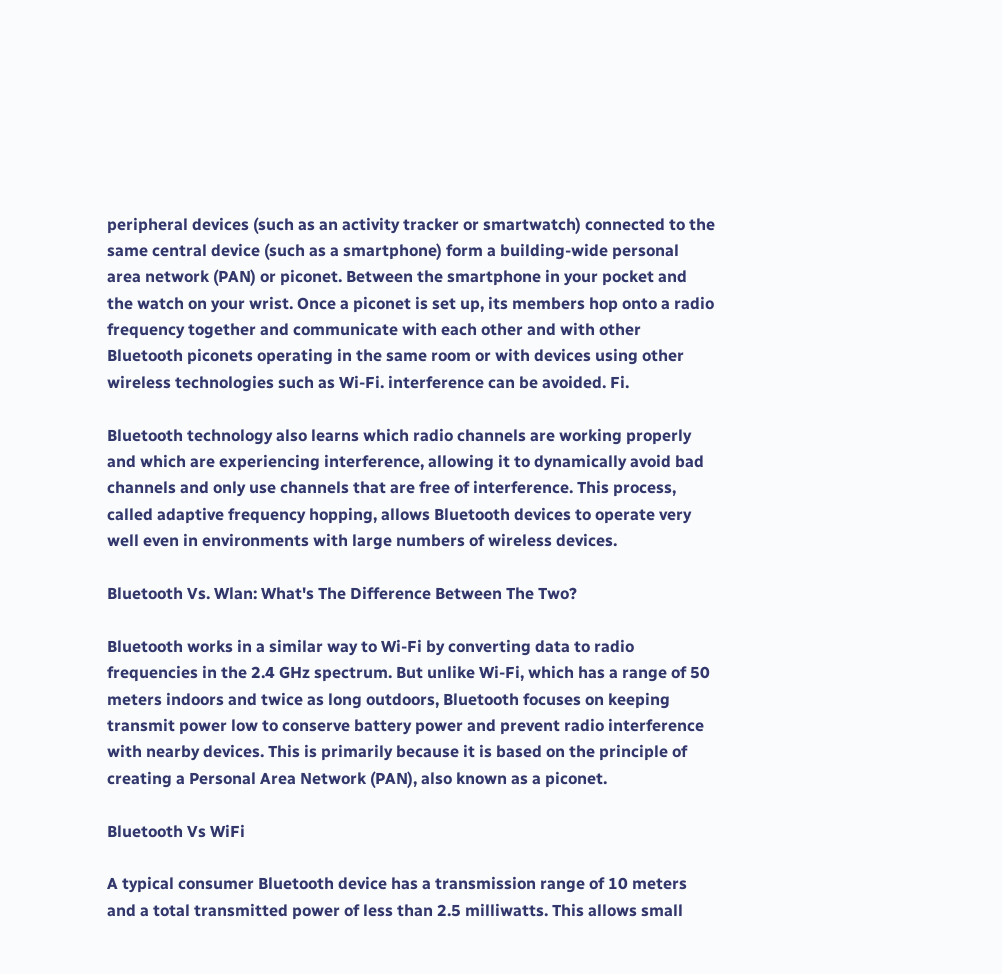peripheral devices (such as an activity tracker or smartwatch) connected to the same central device (such as a smartphone) form a building-wide personal area network (PAN) or piconet. Between the smartphone in your pocket and the watch on your wrist. Once a piconet is set up, its members hop onto a radio frequency together and communicate with each other and with other Bluetooth piconets operating in the same room or with devices using other wireless technologies such as Wi-Fi. interference can be avoided. Fi.

Bluetooth technology also learns which radio channels are working properly and which are experiencing interference, allowing it to dynamically avoid bad channels and only use channels that are free of interference. This process, called adaptive frequency hopping, allows Bluetooth devices to operate very well even in environments with large numbers of wireless devices.

Bluetooth Vs. Wlan: What's The Difference Between The Two?

Bluetooth works in a similar way to Wi-Fi by converting data to radio frequencies in the 2.4 GHz spectrum. But unlike Wi-Fi, which has a range of 50 meters indoors and twice as long outdoors, Bluetooth focuses on keeping transmit power low to conserve battery power and prevent radio interference with nearby devices. This is primarily because it is based on the principle of creating a Personal Area Network (PAN), also known as a piconet.

Bluetooth Vs WiFi

A typical consumer Bluetooth device has a transmission range of 10 meters and a total transmitted power of less than 2.5 milliwatts. This allows small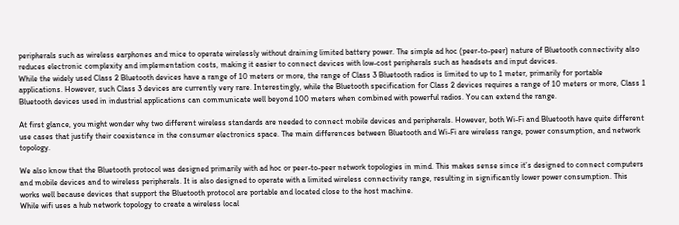peripherals such as wireless earphones and mice to operate wirelessly without draining limited battery power. The simple ad hoc (peer-to-peer) nature of Bluetooth connectivity also reduces electronic complexity and implementation costs, making it easier to connect devices with low-cost peripherals such as headsets and input devices.
While the widely used Class 2 Bluetooth devices have a range of 10 meters or more, the range of Class 3 Bluetooth radios is limited to up to 1 meter, primarily for portable applications. However, such Class 3 devices are currently very rare. Interestingly, while the Bluetooth specification for Class 2 devices requires a range of 10 meters or more, Class 1 Bluetooth devices used in industrial applications can communicate well beyond 100 meters when combined with powerful radios. You can extend the range.

At first glance, you might wonder why two different wireless standards are needed to connect mobile devices and peripherals. However, both Wi-Fi and Bluetooth have quite different use cases that justify their coexistence in the consumer electronics space. The main differences between Bluetooth and Wi-Fi are wireless range, power consumption, and network topology.

We also know that the Bluetooth protocol was designed primarily with ad hoc or peer-to-peer network topologies in mind. This makes sense since it’s designed to connect computers and mobile devices and to wireless peripherals. It is also designed to operate with a limited wireless connectivity range, resulting in significantly lower power consumption. This works well because devices that support the Bluetooth protocol are portable and located close to the host machine.
While wifi uses a hub network topology to create a wireless local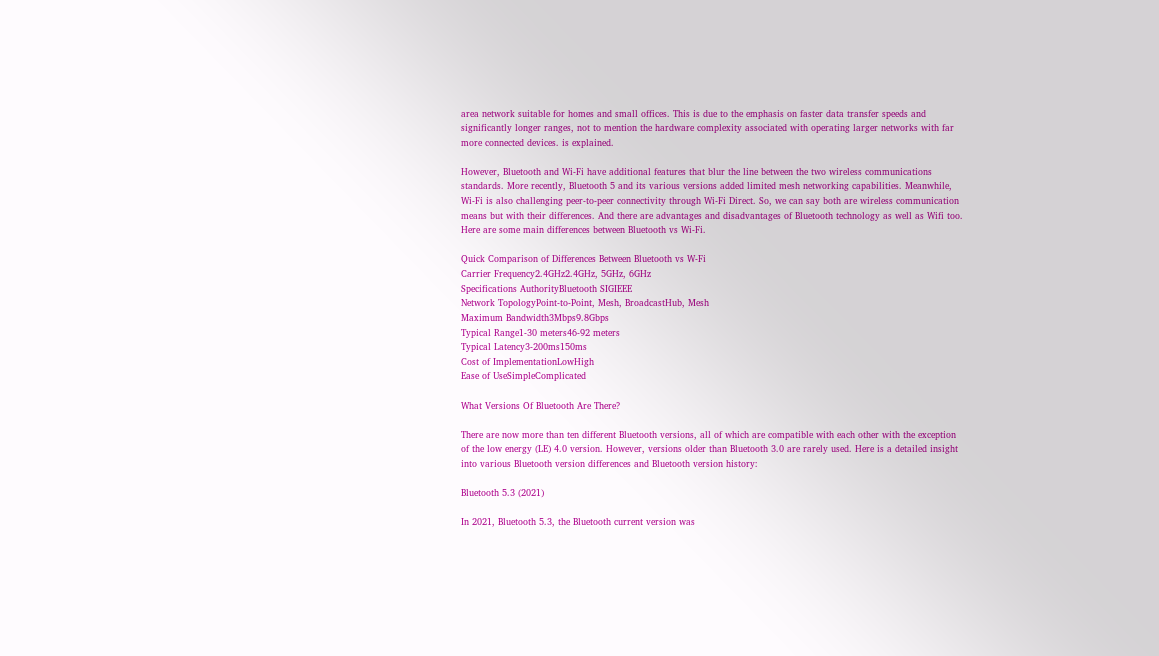area network suitable for homes and small offices. This is due to the emphasis on faster data transfer speeds and significantly longer ranges, not to mention the hardware complexity associated with operating larger networks with far more connected devices. is explained.

However, Bluetooth and Wi-Fi have additional features that blur the line between the two wireless communications standards. More recently, Bluetooth 5 and its various versions added limited mesh networking capabilities. Meanwhile, Wi-Fi is also challenging peer-to-peer connectivity through Wi-Fi Direct. So, we can say both are wireless communication means but with their differences. And there are advantages and disadvantages of Bluetooth technology as well as Wifi too. Here are some main differences between Bluetooth vs Wi-Fi.

Quick Comparison of Differences Between Bluetooth vs W-Fi
Carrier Frequency2.4GHz2.4GHz, 5GHz, 6GHz
Specifications AuthorityBluetooth SIGIEEE
Network TopologyPoint-to-Point, Mesh, BroadcastHub, Mesh
Maximum Bandwidth3Mbps9.8Gbps
Typical Range1-30 meters46-92 meters
Typical Latency3-200ms150ms
Cost of ImplementationLowHigh
Ease of UseSimpleComplicated

What Versions Of Bluetooth Are There?

There are now more than ten different Bluetooth versions, all of which are compatible with each other with the exception of the low energy (LE) 4.0 version. However, versions older than Bluetooth 3.0 are rarely used. Here is a detailed insight into various Bluetooth version differences and Bluetooth version history:

Bluetooth 5.3 (2021)

In 2021, Bluetooth 5.3, the Bluetooth current version was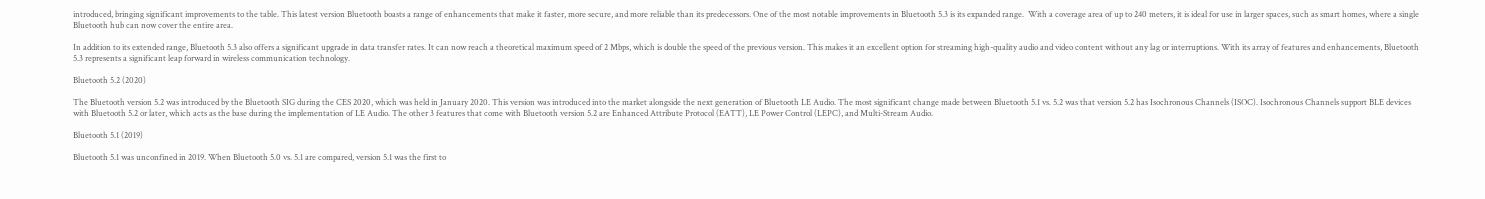introduced, bringing significant improvements to the table. This latest version Bluetooth boasts a range of enhancements that make it faster, more secure, and more reliable than its predecessors. One of the most notable improvements in Bluetooth 5.3 is its expanded range.  With a coverage area of up to 240 meters, it is ideal for use in larger spaces, such as smart homes, where a single Bluetooth hub can now cover the entire area.

In addition to its extended range, Bluetooth 5.3 also offers a significant upgrade in data transfer rates. It can now reach a theoretical maximum speed of 2 Mbps, which is double the speed of the previous version. This makes it an excellent option for streaming high-quality audio and video content without any lag or interruptions. With its array of features and enhancements, Bluetooth 5.3 represents a significant leap forward in wireless communication technology.

Bluetooth 5.2 (2020)

The Bluetooth version 5.2 was introduced by the Bluetooth SIG during the CES 2020, which was held in January 2020. This version was introduced into the market alongside the next generation of Bluetooth LE Audio. The most significant change made between Bluetooth 5.1 vs. 5.2 was that version 5.2 has Isochronous Channels (ISOC). Isochronous Channels support BLE devices with Bluetooth 5.2 or later, which acts as the base during the implementation of LE Audio. The other 3 features that come with Bluetooth version 5.2 are Enhanced Attribute Protocol (EATT), LE Power Control (LEPC), and Multi-Stream Audio.

Bluetooth 5.1 (2019)

Bluetooth 5.1 was unconfined in 2019. When Bluetooth 5.0 vs. 5.1 are compared, version 5.1 was the first to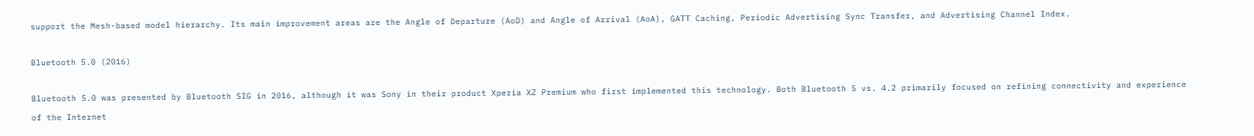support the Mesh-based model hierarchy. Its main improvement areas are the Angle of Departure (AoD) and Angle of Arrival (AoA), GATT Caching, Periodic Advertising Sync Transfer, and Advertising Channel Index.

Bluetooth 5.0 (2016)

Bluetooth 5.0 was presented by Bluetooth SIG in 2016, although it was Sony in their product Xperia XZ Premium who first implemented this technology. Both Bluetooth 5 vs. 4.2 primarily focused on refining connectivity and experience of the Internet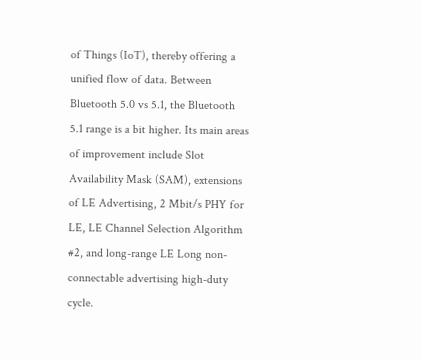of Things (IoT), thereby offering a unified flow of data. Between Bluetooth 5.0 vs 5.1, the Bluetooth 5.1 range is a bit higher. Its main areas of improvement include Slot Availability Mask (SAM), extensions of LE Advertising, 2 Mbit/s PHY for LE, LE Channel Selection Algorithm #2, and long-range LE Long non-connectable advertising high-duty cycle.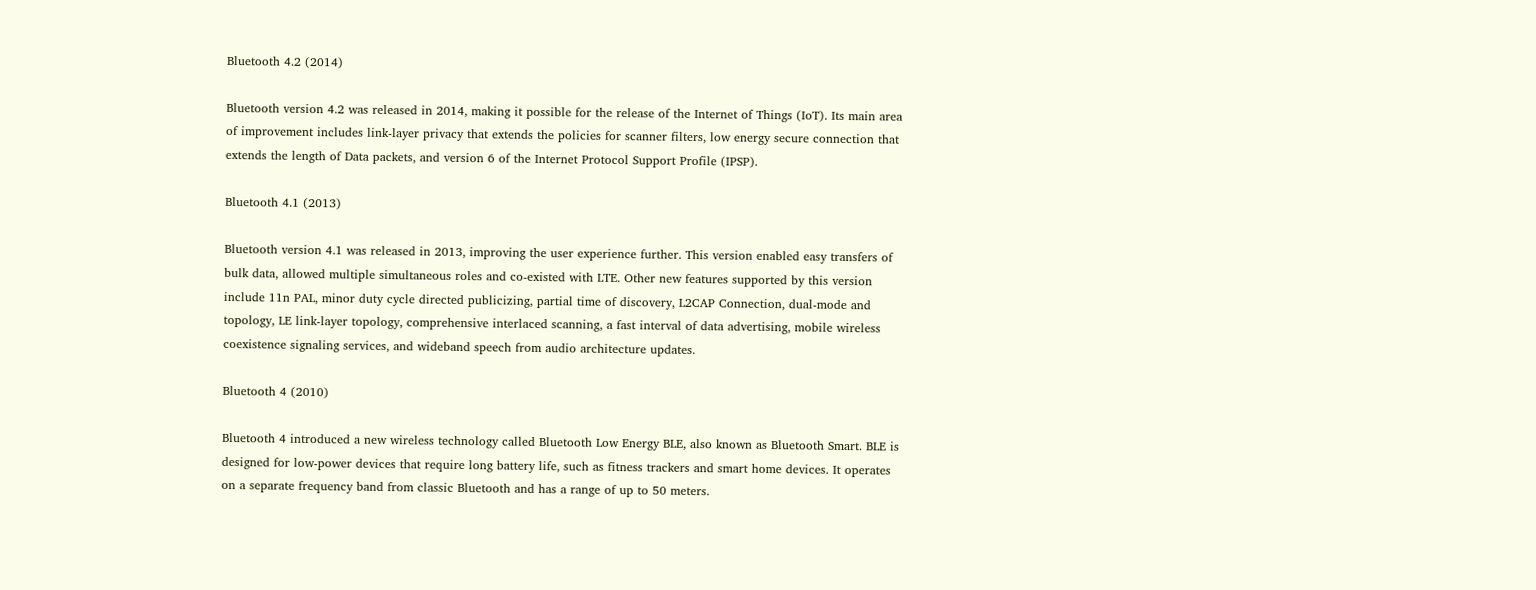Bluetooth 4.2 (2014)

Bluetooth version 4.2 was released in 2014, making it possible for the release of the Internet of Things (IoT). Its main area of improvement includes link-layer privacy that extends the policies for scanner filters, low energy secure connection that extends the length of Data packets, and version 6 of the Internet Protocol Support Profile (IPSP).

Bluetooth 4.1 (2013)

Bluetooth version 4.1 was released in 2013, improving the user experience further. This version enabled easy transfers of bulk data, allowed multiple simultaneous roles and co-existed with LTE. Other new features supported by this version include 11n PAL, minor duty cycle directed publicizing, partial time of discovery, L2CAP Connection, dual-mode and topology, LE link-layer topology, comprehensive interlaced scanning, a fast interval of data advertising, mobile wireless coexistence signaling services, and wideband speech from audio architecture updates.

Bluetooth 4 (2010)

Bluetooth 4 introduced a new wireless technology called Bluetooth Low Energy BLE, also known as Bluetooth Smart. BLE is designed for low-power devices that require long battery life, such as fitness trackers and smart home devices. It operates on a separate frequency band from classic Bluetooth and has a range of up to 50 meters.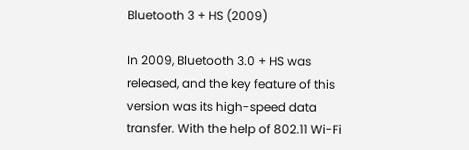Bluetooth 3 + HS (2009)

In 2009, Bluetooth 3.0 + HS was released, and the key feature of this version was its high-speed data transfer. With the help of 802.11 Wi-Fi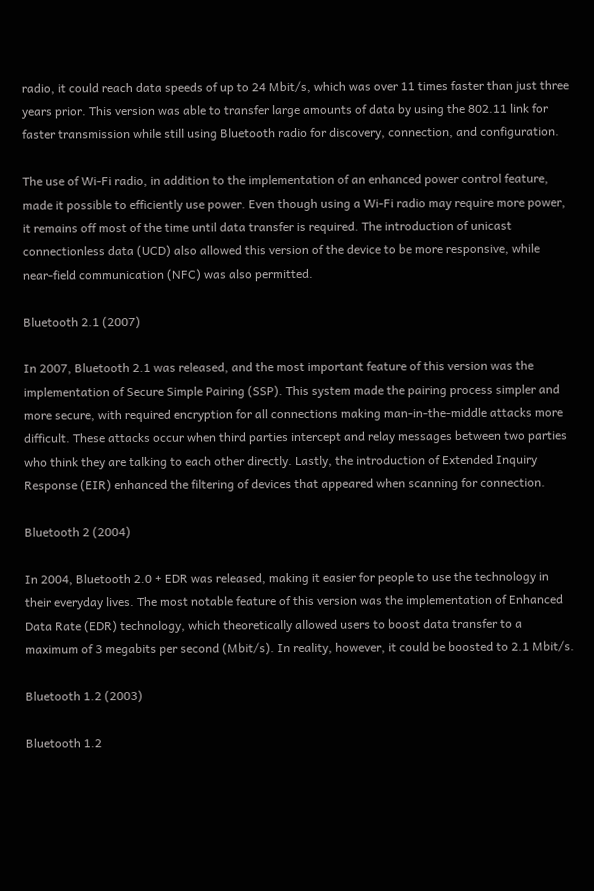radio, it could reach data speeds of up to 24 Mbit/s, which was over 11 times faster than just three years prior. This version was able to transfer large amounts of data by using the 802.11 link for faster transmission while still using Bluetooth radio for discovery, connection, and configuration.

The use of Wi-Fi radio, in addition to the implementation of an enhanced power control feature, made it possible to efficiently use power. Even though using a Wi-Fi radio may require more power, it remains off most of the time until data transfer is required. The introduction of unicast connectionless data (UCD) also allowed this version of the device to be more responsive, while near-field communication (NFC) was also permitted.

Bluetooth 2.1 (2007)

In 2007, Bluetooth 2.1 was released, and the most important feature of this version was the implementation of Secure Simple Pairing (SSP). This system made the pairing process simpler and more secure, with required encryption for all connections making man-in-the-middle attacks more difficult. These attacks occur when third parties intercept and relay messages between two parties who think they are talking to each other directly. Lastly, the introduction of Extended Inquiry Response (EIR) enhanced the filtering of devices that appeared when scanning for connection.

Bluetooth 2 (2004)

In 2004, Bluetooth 2.0 + EDR was released, making it easier for people to use the technology in their everyday lives. The most notable feature of this version was the implementation of Enhanced Data Rate (EDR) technology, which theoretically allowed users to boost data transfer to a maximum of 3 megabits per second (Mbit/s). In reality, however, it could be boosted to 2.1 Mbit/s.

Bluetooth 1.2 (2003)

Bluetooth 1.2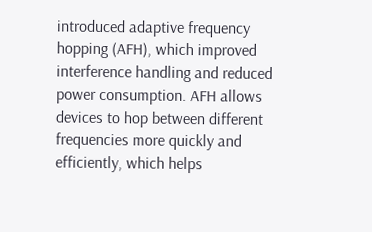introduced adaptive frequency hopping (AFH), which improved interference handling and reduced power consumption. AFH allows devices to hop between different frequencies more quickly and efficiently, which helps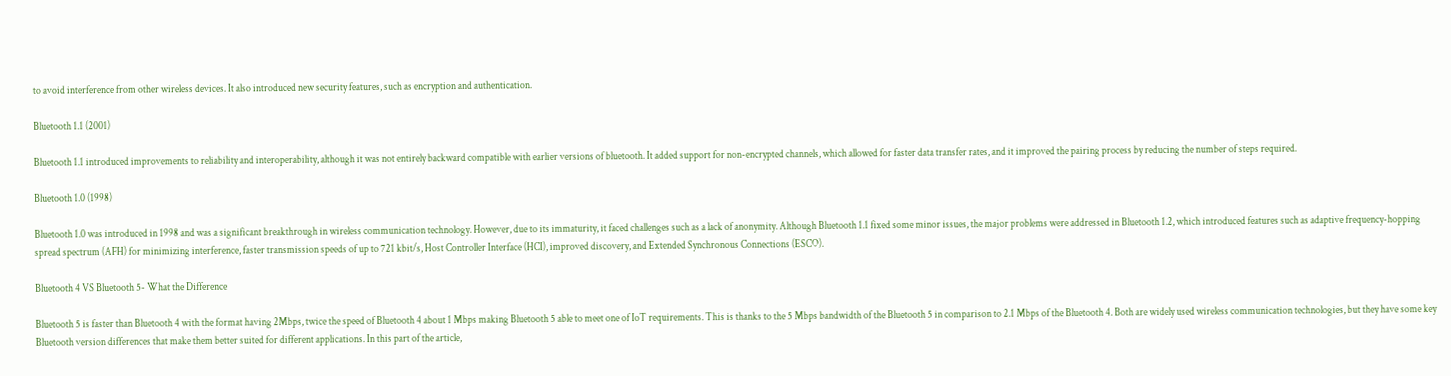to avoid interference from other wireless devices. It also introduced new security features, such as encryption and authentication.

Bluetooth 1.1 (2001)

Bluetooth 1.1 introduced improvements to reliability and interoperability, although it was not entirely backward compatible with earlier versions of bluetooth. It added support for non-encrypted channels, which allowed for faster data transfer rates, and it improved the pairing process by reducing the number of steps required.

Bluetooth 1.0 (1998)

Bluetooth 1.0 was introduced in 1998 and was a significant breakthrough in wireless communication technology. However, due to its immaturity, it faced challenges such as a lack of anonymity. Although Bluetooth 1.1 fixed some minor issues, the major problems were addressed in Bluetooth 1.2, which introduced features such as adaptive frequency-hopping spread spectrum (AFH) for minimizing interference, faster transmission speeds of up to 721 kbit/s, Host Controller Interface (HCI), improved discovery, and Extended Synchronous Connections (ESCO).

Bluetooth 4 VS Bluetooth 5- What the Difference

Bluetooth 5 is faster than Bluetooth 4 with the format having 2Mbps, twice the speed of Bluetooth 4 about 1 Mbps making Bluetooth 5 able to meet one of IoT requirements. This is thanks to the 5 Mbps bandwidth of the Bluetooth 5 in comparison to 2.1 Mbps of the Bluetooth 4. Both are widely used wireless communication technologies, but they have some key Bluetooth version differences that make them better suited for different applications. In this part of the article,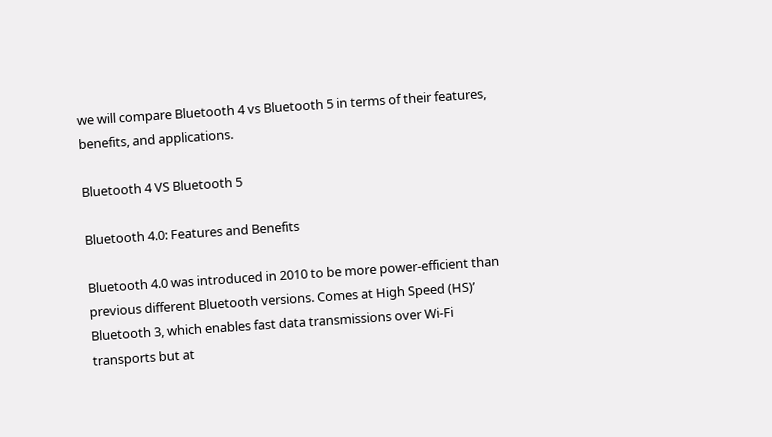we will compare Bluetooth 4 vs Bluetooth 5 in terms of their features, benefits, and applications.

Bluetooth 4 VS Bluetooth 5

Bluetooth 4.0: Features and Benefits

Bluetooth 4.0 was introduced in 2010 to be more power-efficient than previous different Bluetooth versions. Comes at High Speed (HS)’ Bluetooth 3, which enables fast data transmissions over Wi-Fi transports but at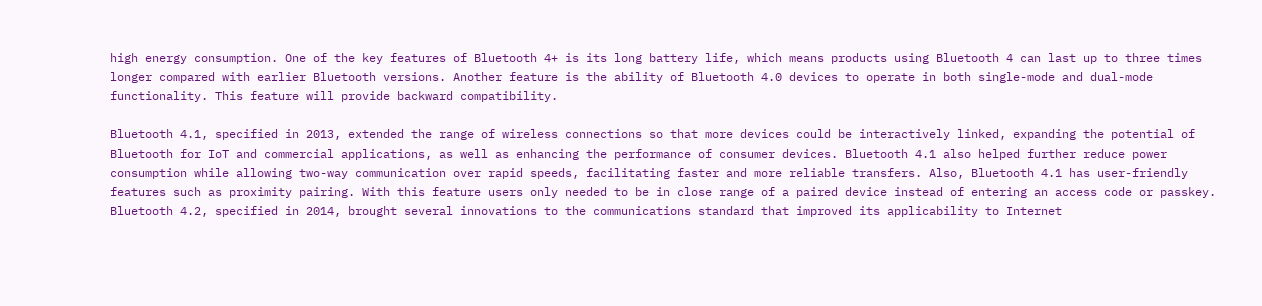high energy consumption. One of the key features of Bluetooth 4+ is its long battery life, which means products using Bluetooth 4 can last up to three times longer compared with earlier Bluetooth versions. Another feature is the ability of Bluetooth 4.0 devices to operate in both single-mode and dual-mode functionality. This feature will provide backward compatibility.

Bluetooth 4.1, specified in 2013, extended the range of wireless connections so that more devices could be interactively linked, expanding the potential of Bluetooth for IoT and commercial applications, as well as enhancing the performance of consumer devices. Bluetooth 4.1 also helped further reduce power consumption while allowing two-way communication over rapid speeds, facilitating faster and more reliable transfers. Also, Bluetooth 4.1 has user-friendly features such as proximity pairing. With this feature users only needed to be in close range of a paired device instead of entering an access code or passkey.
Bluetooth 4.2, specified in 2014, brought several innovations to the communications standard that improved its applicability to Internet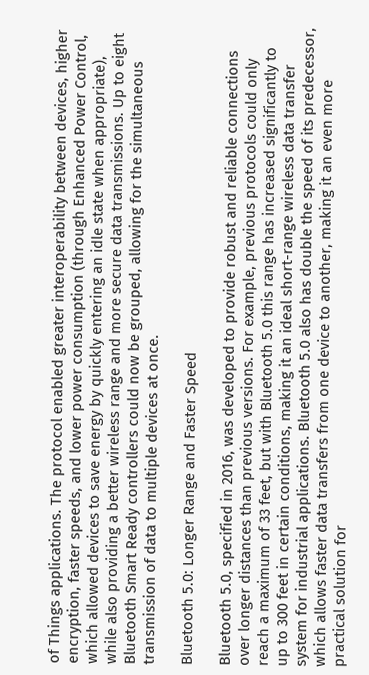of Things applications. The protocol enabled greater interoperability between devices, higher encryption, faster speeds, and lower power consumption (through Enhanced Power Control, which allowed devices to save energy by quickly entering an idle state when appropriate), while also providing a better wireless range and more secure data transmissions. Up to eight Bluetooth Smart Ready controllers could now be grouped, allowing for the simultaneous transmission of data to multiple devices at once.

Bluetooth 5.0: Longer Range and Faster Speed

Bluetooth 5.0, specified in 2016, was developed to provide robust and reliable connections over longer distances than previous versions. For example, previous protocols could only reach a maximum of 33 feet, but with Bluetooth 5.0 this range has increased significantly to up to 300 feet in certain conditions, making it an ideal short-range wireless data transfer system for industrial applications. Bluetooth 5.0 also has double the speed of its predecessor, which allows faster data transfers from one device to another, making it an even more practical solution for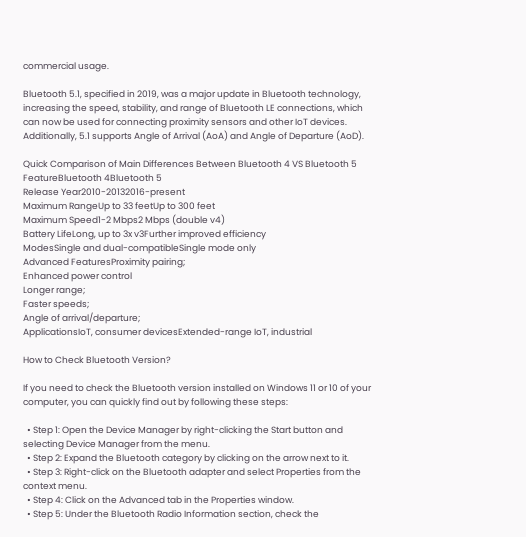commercial usage.

Bluetooth 5.1, specified in 2019, was a major update in Bluetooth technology, increasing the speed, stability, and range of Bluetooth LE connections, which can now be used for connecting proximity sensors and other IoT devices. Additionally, 5.1 supports Angle of Arrival (AoA) and Angle of Departure (AoD).

Quick Comparison of Main Differences Between Bluetooth 4 VS Bluetooth 5
FeatureBluetooth 4Bluetooth 5
Release Year2010-20132016-present
Maximum RangeUp to 33 feetUp to 300 feet
Maximum Speed1-2 Mbps2 Mbps (double v4)
Battery LifeLong, up to 3x v3Further improved efficiency
ModesSingle and dual-compatibleSingle mode only
Advanced FeaturesProximity pairing;
Enhanced power control
Longer range;
Faster speeds;
Angle of arrival/departure;
ApplicationsIoT, consumer devicesExtended-range IoT, industrial

How to Check Bluetooth Version?

If you need to check the Bluetooth version installed on Windows 11 or 10 of your computer, you can quickly find out by following these steps:

  • Step 1: Open the Device Manager by right-clicking the Start button and selecting Device Manager from the menu.
  • Step 2: Expand the Bluetooth category by clicking on the arrow next to it.
  • Step 3: Right-click on the Bluetooth adapter and select Properties from the context menu.
  • Step 4: Click on the Advanced tab in the Properties window.
  • Step 5: Under the Bluetooth Radio Information section, check the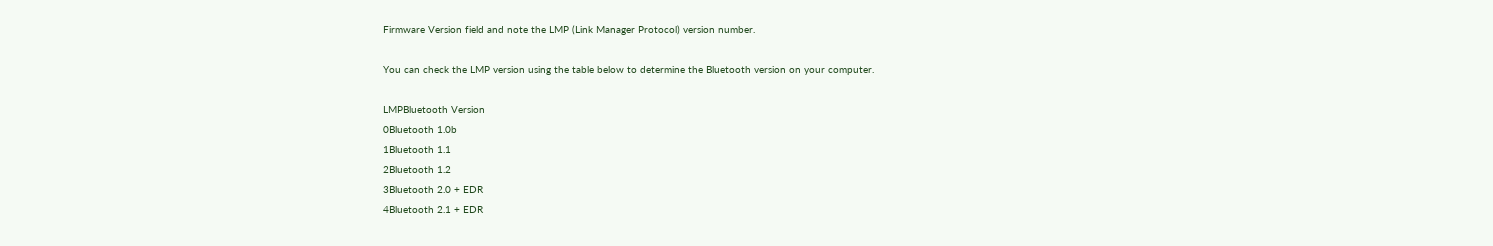Firmware Version field and note the LMP (Link Manager Protocol) version number.

You can check the LMP version using the table below to determine the Bluetooth version on your computer.

LMPBluetooth Version
0Bluetooth 1.0b
1Bluetooth 1.1
2Bluetooth 1.2
3Bluetooth 2.0 + EDR
4Bluetooth 2.1 + EDR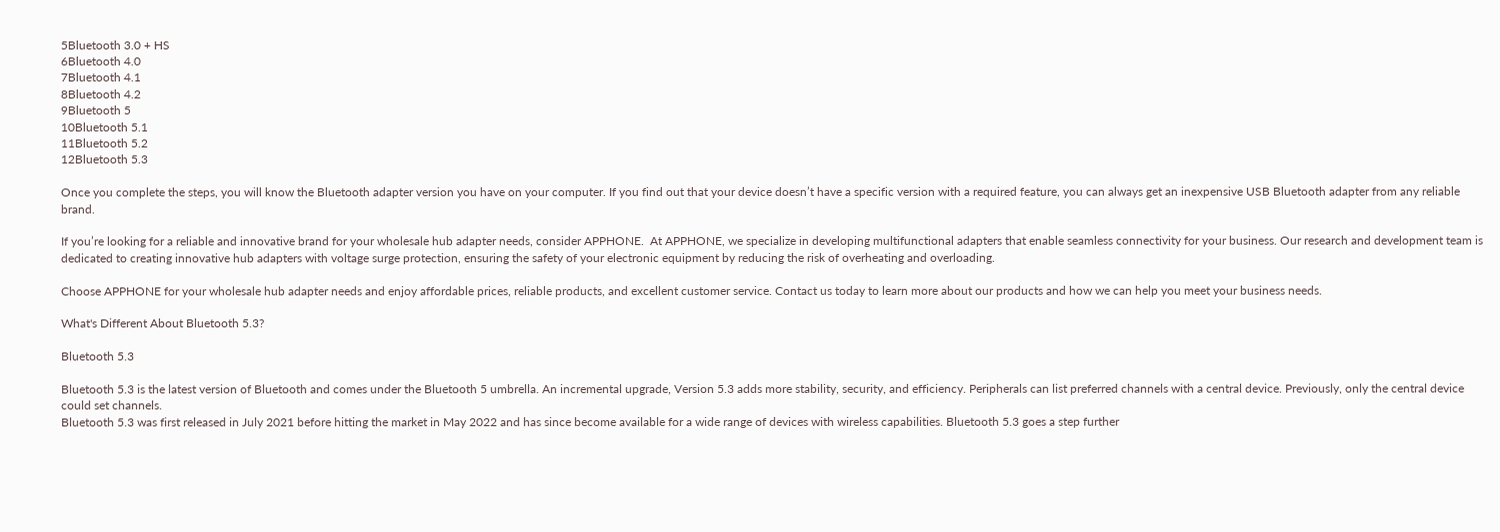5Bluetooth 3.0 + HS
6Bluetooth 4.0
7Bluetooth 4.1
8Bluetooth 4.2
9Bluetooth 5
10Bluetooth 5.1
11Bluetooth 5.2
12Bluetooth 5.3

Once you complete the steps, you will know the Bluetooth adapter version you have on your computer. If you find out that your device doesn’t have a specific version with a required feature, you can always get an inexpensive USB Bluetooth adapter from any reliable brand.

If you’re looking for a reliable and innovative brand for your wholesale hub adapter needs, consider APPHONE.  At APPHONE, we specialize in developing multifunctional adapters that enable seamless connectivity for your business. Our research and development team is dedicated to creating innovative hub adapters with voltage surge protection, ensuring the safety of your electronic equipment by reducing the risk of overheating and overloading.

Choose APPHONE for your wholesale hub adapter needs and enjoy affordable prices, reliable products, and excellent customer service. Contact us today to learn more about our products and how we can help you meet your business needs.

What's Different About Bluetooth 5.3?

Bluetooth 5.3

Bluetooth 5.3 is the latest version of Bluetooth and comes under the Bluetooth 5 umbrella. An incremental upgrade, Version 5.3 adds more stability, security, and efficiency. Peripherals can list preferred channels with a central device. Previously, only the central device could set channels.
Bluetooth 5.3 was first released in July 2021 before hitting the market in May 2022 and has since become available for a wide range of devices with wireless capabilities. Bluetooth 5.3 goes a step further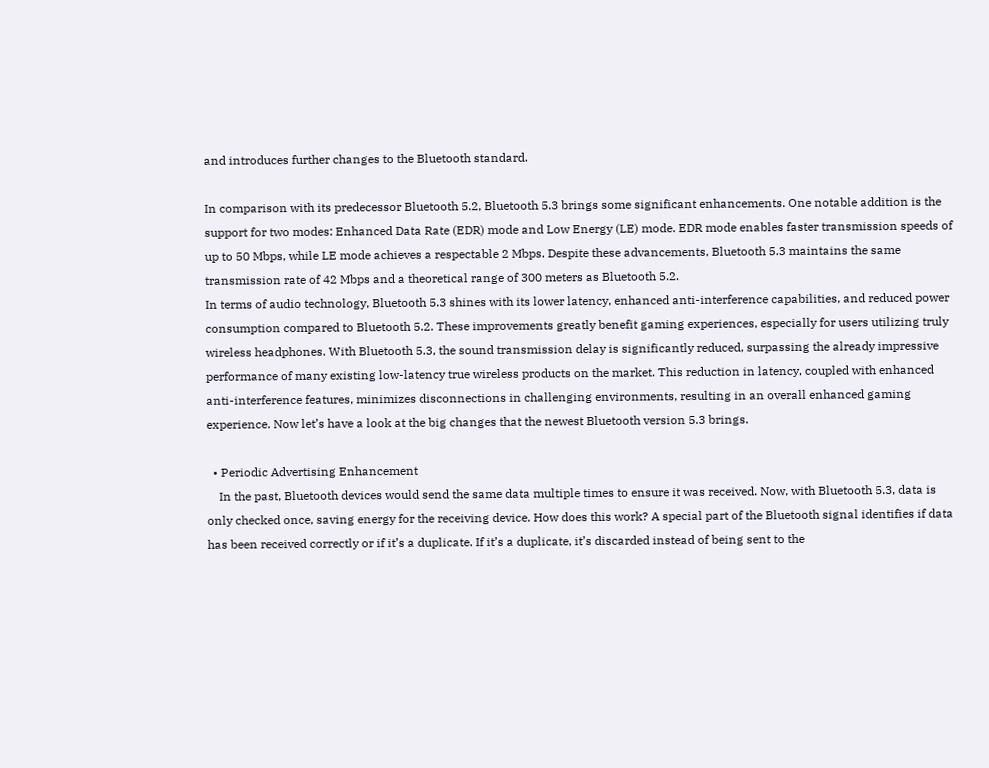and introduces further changes to the Bluetooth standard.

In comparison with its predecessor Bluetooth 5.2, Bluetooth 5.3 brings some significant enhancements. One notable addition is the support for two modes: Enhanced Data Rate (EDR) mode and Low Energy (LE) mode. EDR mode enables faster transmission speeds of up to 50 Mbps, while LE mode achieves a respectable 2 Mbps. Despite these advancements, Bluetooth 5.3 maintains the same transmission rate of 42 Mbps and a theoretical range of 300 meters as Bluetooth 5.2.
In terms of audio technology, Bluetooth 5.3 shines with its lower latency, enhanced anti-interference capabilities, and reduced power consumption compared to Bluetooth 5.2. These improvements greatly benefit gaming experiences, especially for users utilizing truly wireless headphones. With Bluetooth 5.3, the sound transmission delay is significantly reduced, surpassing the already impressive performance of many existing low-latency true wireless products on the market. This reduction in latency, coupled with enhanced anti-interference features, minimizes disconnections in challenging environments, resulting in an overall enhanced gaming experience. Now let’s have a look at the big changes that the newest Bluetooth version 5.3 brings.

  • Periodic Advertising Enhancement
    In the past, Bluetooth devices would send the same data multiple times to ensure it was received. Now, with Bluetooth 5.3, data is only checked once, saving energy for the receiving device. How does this work? A special part of the Bluetooth signal identifies if data has been received correctly or if it’s a duplicate. If it’s a duplicate, it’s discarded instead of being sent to the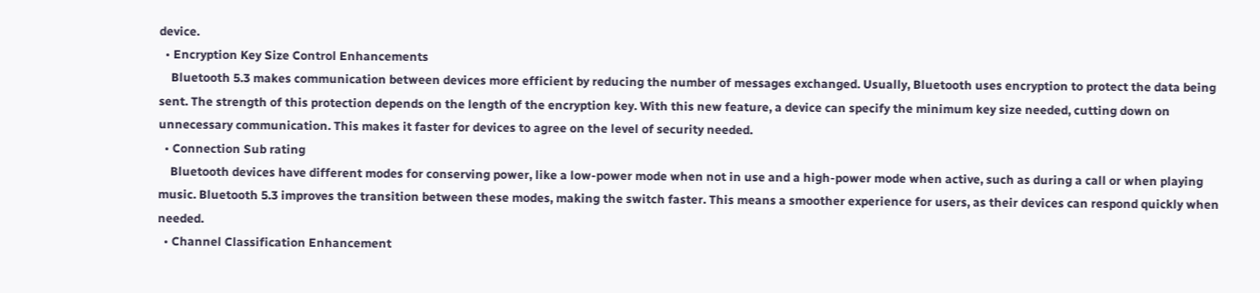device.
  • Encryption Key Size Control Enhancements
    Bluetooth 5.3 makes communication between devices more efficient by reducing the number of messages exchanged. Usually, Bluetooth uses encryption to protect the data being sent. The strength of this protection depends on the length of the encryption key. With this new feature, a device can specify the minimum key size needed, cutting down on unnecessary communication. This makes it faster for devices to agree on the level of security needed.
  • Connection Sub rating
    Bluetooth devices have different modes for conserving power, like a low-power mode when not in use and a high-power mode when active, such as during a call or when playing music. Bluetooth 5.3 improves the transition between these modes, making the switch faster. This means a smoother experience for users, as their devices can respond quickly when needed.
  • Channel Classification Enhancement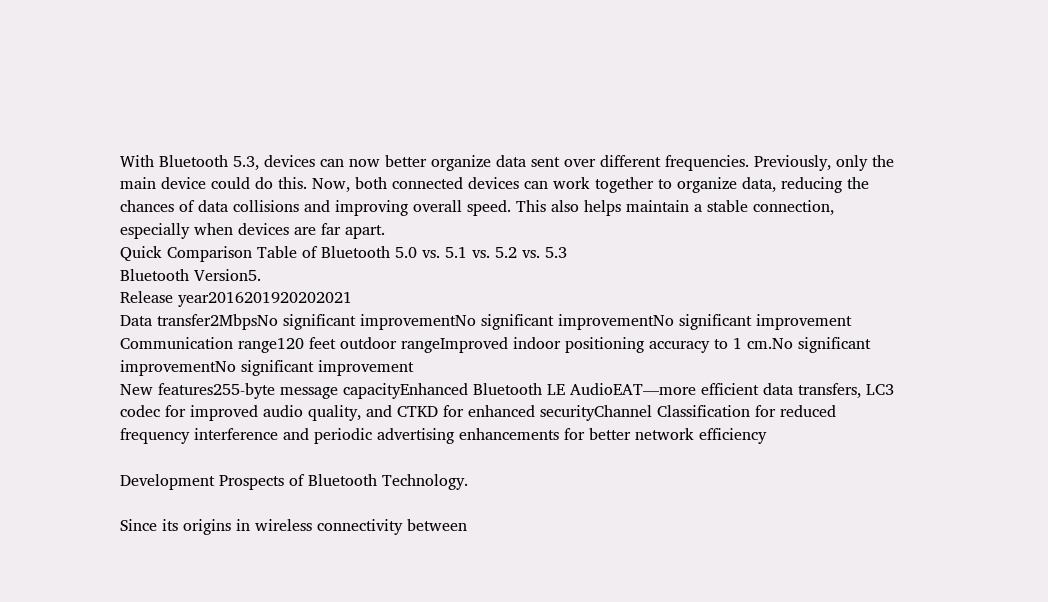With Bluetooth 5.3, devices can now better organize data sent over different frequencies. Previously, only the main device could do this. Now, both connected devices can work together to organize data, reducing the chances of data collisions and improving overall speed. This also helps maintain a stable connection, especially when devices are far apart.
Quick Comparison Table of Bluetooth 5.0 vs. 5.1 vs. 5.2 vs. 5.3
Bluetooth Version5.
Release year2016201920202021
Data transfer2MbpsNo significant improvementNo significant improvementNo significant improvement
Communication range120 feet outdoor rangeImproved indoor positioning accuracy to 1 cm.No significant improvementNo significant improvement
New features255-byte message capacityEnhanced Bluetooth LE AudioEAT—more efficient data transfers, LC3 codec for improved audio quality, and CTKD for enhanced securityChannel Classification for reduced frequency interference and periodic advertising enhancements for better network efficiency

Development Prospects of Bluetooth Technology.

Since its origins in wireless connectivity between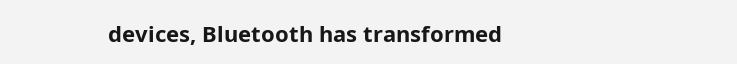devices, Bluetooth has transformed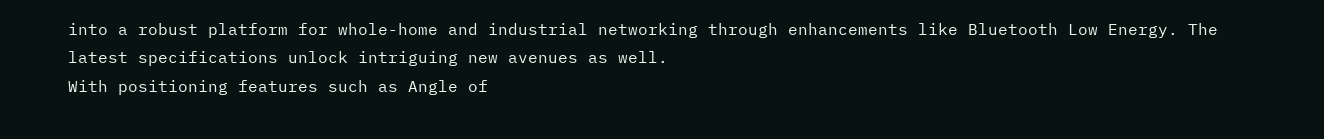into a robust platform for whole-home and industrial networking through enhancements like Bluetooth Low Energy. The latest specifications unlock intriguing new avenues as well.
With positioning features such as Angle of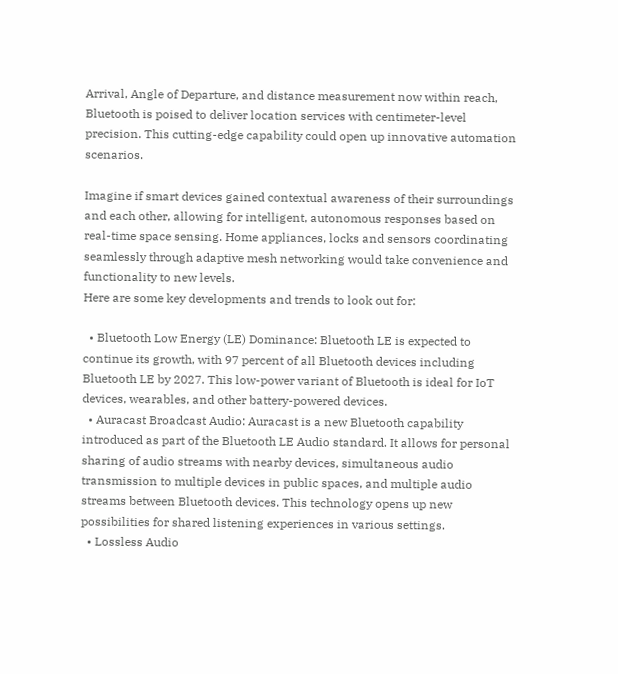Arrival, Angle of Departure, and distance measurement now within reach, Bluetooth is poised to deliver location services with centimeter-level precision. This cutting-edge capability could open up innovative automation scenarios.

Imagine if smart devices gained contextual awareness of their surroundings and each other, allowing for intelligent, autonomous responses based on real-time space sensing. Home appliances, locks and sensors coordinating seamlessly through adaptive mesh networking would take convenience and functionality to new levels.
Here are some key developments and trends to look out for:

  • Bluetooth Low Energy (LE) Dominance: Bluetooth LE is expected to continue its growth, with 97 percent of all Bluetooth devices including Bluetooth LE by 2027. This low-power variant of Bluetooth is ideal for IoT devices, wearables, and other battery-powered devices.
  • Auracast Broadcast Audio: Auracast is a new Bluetooth capability introduced as part of the Bluetooth LE Audio standard. It allows for personal sharing of audio streams with nearby devices, simultaneous audio transmission to multiple devices in public spaces, and multiple audio streams between Bluetooth devices. This technology opens up new possibilities for shared listening experiences in various settings.
  • Lossless Audio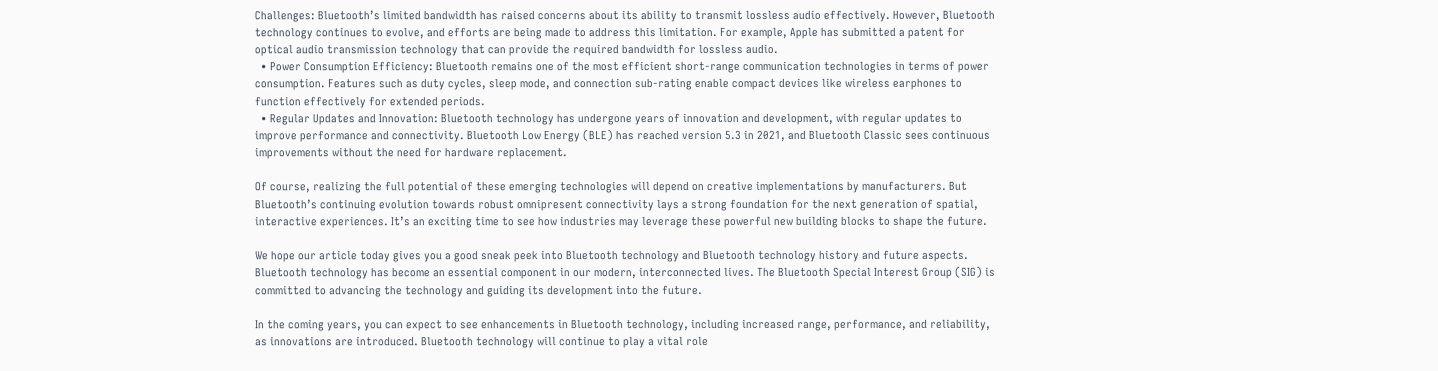Challenges: Bluetooth’s limited bandwidth has raised concerns about its ability to transmit lossless audio effectively. However, Bluetooth technology continues to evolve, and efforts are being made to address this limitation. For example, Apple has submitted a patent for optical audio transmission technology that can provide the required bandwidth for lossless audio.
  • Power Consumption Efficiency: Bluetooth remains one of the most efficient short-range communication technologies in terms of power consumption. Features such as duty cycles, sleep mode, and connection sub-rating enable compact devices like wireless earphones to function effectively for extended periods.
  • Regular Updates and Innovation: Bluetooth technology has undergone years of innovation and development, with regular updates to improve performance and connectivity. Bluetooth Low Energy (BLE) has reached version 5.3 in 2021, and Bluetooth Classic sees continuous improvements without the need for hardware replacement.

Of course, realizing the full potential of these emerging technologies will depend on creative implementations by manufacturers. But Bluetooth’s continuing evolution towards robust omnipresent connectivity lays a strong foundation for the next generation of spatial, interactive experiences. It’s an exciting time to see how industries may leverage these powerful new building blocks to shape the future.

We hope our article today gives you a good sneak peek into Bluetooth technology and Bluetooth technology history and future aspects. Bluetooth technology has become an essential component in our modern, interconnected lives. The Bluetooth Special Interest Group (SIG) is committed to advancing the technology and guiding its development into the future.

In the coming years, you can expect to see enhancements in Bluetooth technology, including increased range, performance, and reliability, as innovations are introduced. Bluetooth technology will continue to play a vital role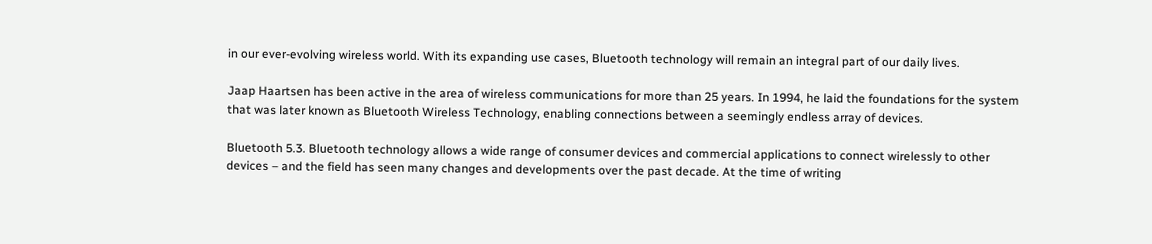in our ever-evolving wireless world. With its expanding use cases, Bluetooth technology will remain an integral part of our daily lives.

Jaap Haartsen has been active in the area of wireless communications for more than 25 years. In 1994, he laid the foundations for the system that was later known as Bluetooth Wireless Technology, enabling connections between a seemingly endless array of devices.

Bluetooth 5.3. Bluetooth technology allows a wide range of consumer devices and commercial applications to connect wirelessly to other devices – and the field has seen many changes and developments over the past decade. At the time of writing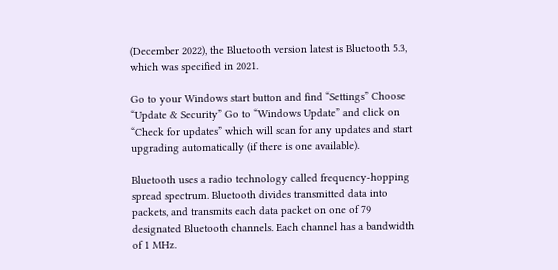(December 2022), the Bluetooth version latest is Bluetooth 5.3, which was specified in 2021.

Go to your Windows start button and find “Settings” Choose “Update & Security” Go to “Windows Update” and click on “Check for updates” which will scan for any updates and start upgrading automatically (if there is one available).

Bluetooth uses a radio technology called frequency-hopping spread spectrum. Bluetooth divides transmitted data into packets, and transmits each data packet on one of 79 designated Bluetooth channels. Each channel has a bandwidth of 1 MHz.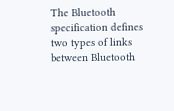The Bluetooth specification defines two types of links between Bluetooth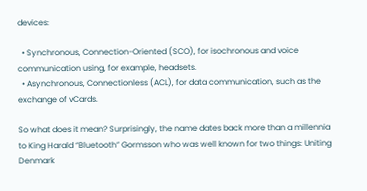devices:

  • Synchronous, Connection-Oriented (SCO), for isochronous and voice communication using, for example, headsets.
  • Asynchronous, Connectionless (ACL), for data communication, such as the exchange of vCards.

So what does it mean? Surprisingly, the name dates back more than a millennia to King Harald “Bluetooth” Gormsson who was well known for two things: Uniting Denmark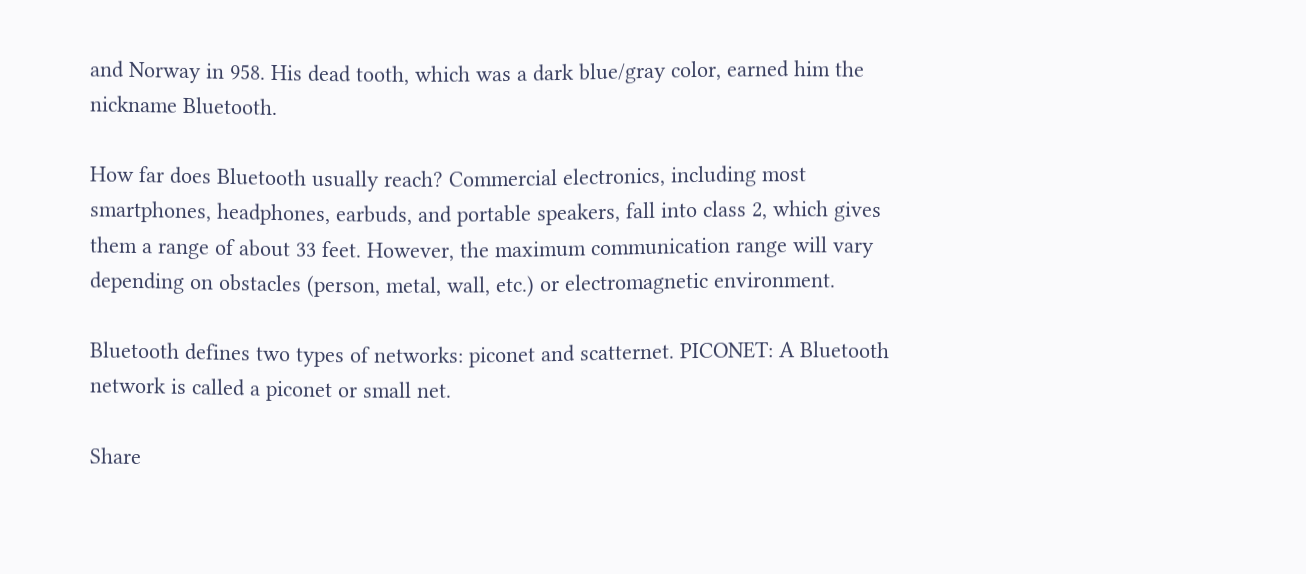and Norway in 958. His dead tooth, which was a dark blue/gray color, earned him the nickname Bluetooth.

How far does Bluetooth usually reach? Commercial electronics, including most smartphones, headphones, earbuds, and portable speakers, fall into class 2, which gives them a range of about 33 feet. However, the maximum communication range will vary depending on obstacles (person, metal, wall, etc.) or electromagnetic environment.

Bluetooth defines two types of networks: piconet and scatternet. PICONET: A Bluetooth network is called a piconet or small net.

Share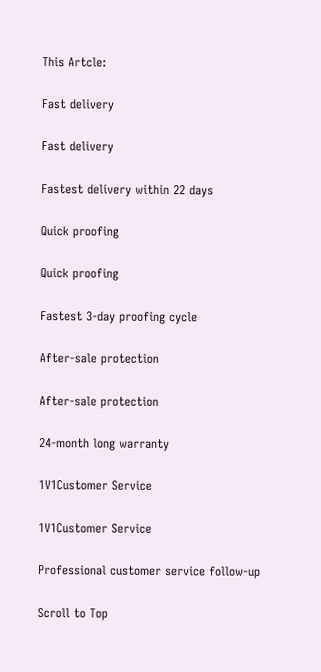This Artcle:

Fast delivery

Fast delivery

Fastest delivery within 22 days

Quick proofing

Quick proofing

Fastest 3-day proofing cycle

After-sale protection

After-sale protection

24-month long warranty

1V1Customer Service

1V1Customer Service

Professional customer service follow-up

Scroll to Top